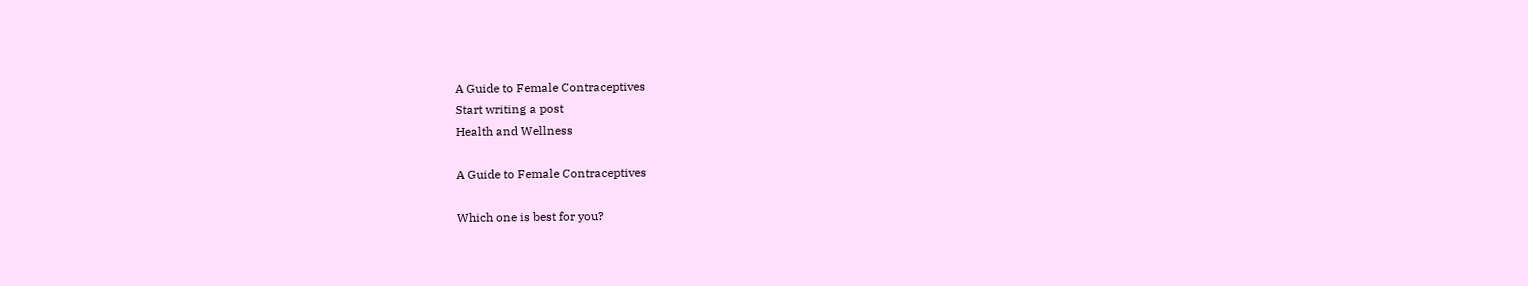A Guide to Female Contraceptives
Start writing a post
Health and Wellness

A Guide to Female Contraceptives

Which one is best for you?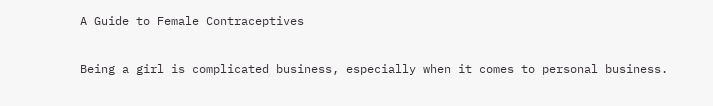A Guide to Female Contraceptives

Being a girl is complicated business, especially when it comes to personal business.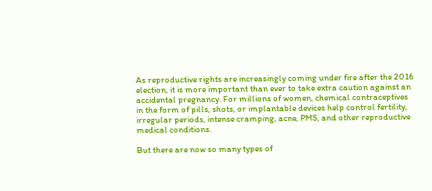As reproductive rights are increasingly coming under fire after the 2016 election, it is more important than ever to take extra caution against an accidental pregnancy. For millions of women, chemical contraceptives in the form of pills, shots, or implantable devices help control fertility, irregular periods, intense cramping, acne, PMS, and other reproductive medical conditions.

But there are now so many types of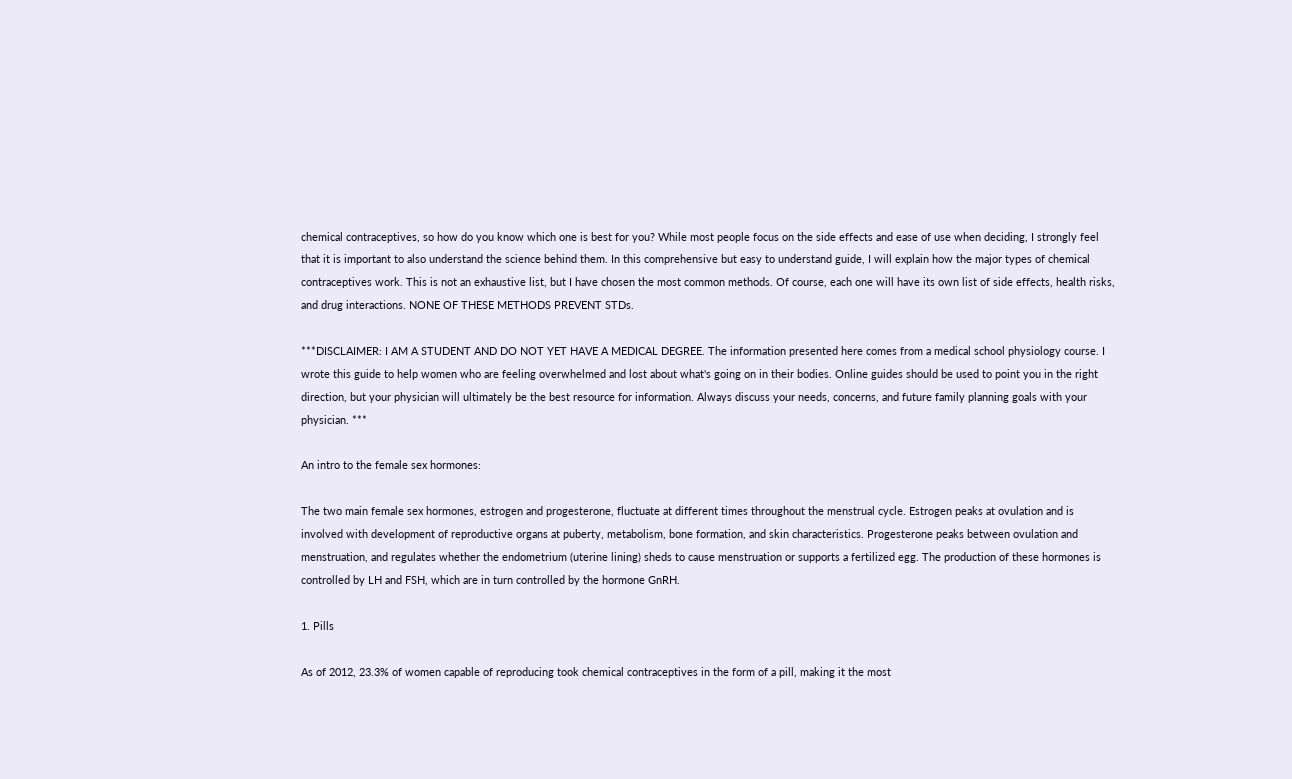chemical contraceptives, so how do you know which one is best for you? While most people focus on the side effects and ease of use when deciding, I strongly feel that it is important to also understand the science behind them. In this comprehensive but easy to understand guide, I will explain how the major types of chemical contraceptives work. This is not an exhaustive list, but I have chosen the most common methods. Of course, each one will have its own list of side effects, health risks, and drug interactions. NONE OF THESE METHODS PREVENT STDs.

***DISCLAIMER: I AM A STUDENT AND DO NOT YET HAVE A MEDICAL DEGREE. The information presented here comes from a medical school physiology course. I wrote this guide to help women who are feeling overwhelmed and lost about what's going on in their bodies. Online guides should be used to point you in the right direction, but your physician will ultimately be the best resource for information. Always discuss your needs, concerns, and future family planning goals with your physician. ***

An intro to the female sex hormones:

The two main female sex hormones, estrogen and progesterone, fluctuate at different times throughout the menstrual cycle. Estrogen peaks at ovulation and is involved with development of reproductive organs at puberty, metabolism, bone formation, and skin characteristics. Progesterone peaks between ovulation and menstruation, and regulates whether the endometrium (uterine lining) sheds to cause menstruation or supports a fertilized egg. The production of these hormones is controlled by LH and FSH, which are in turn controlled by the hormone GnRH.

1. Pills

As of 2012, 23.3% of women capable of reproducing took chemical contraceptives in the form of a pill, making it the most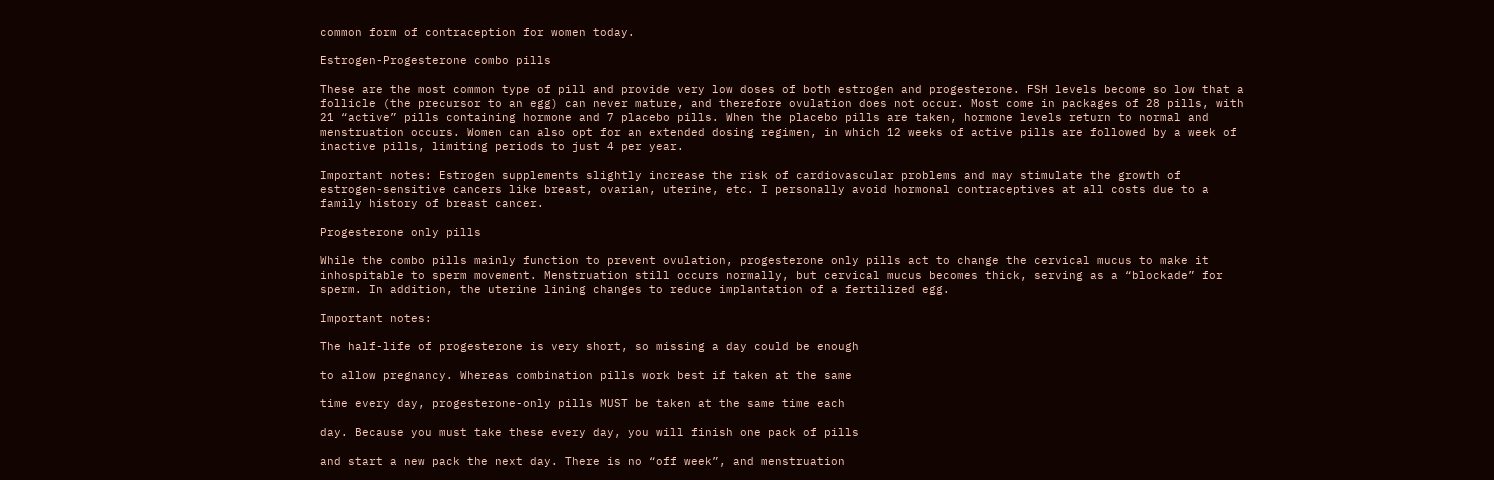common form of contraception for women today.

Estrogen-Progesterone combo pills

These are the most common type of pill and provide very low doses of both estrogen and progesterone. FSH levels become so low that a follicle (the precursor to an egg) can never mature, and therefore ovulation does not occur. Most come in packages of 28 pills, with 21 “active” pills containing hormone and 7 placebo pills. When the placebo pills are taken, hormone levels return to normal and menstruation occurs. Women can also opt for an extended dosing regimen, in which 12 weeks of active pills are followed by a week of inactive pills, limiting periods to just 4 per year.

Important notes: Estrogen supplements slightly increase the risk of cardiovascular problems and may stimulate the growth of estrogen-sensitive cancers like breast, ovarian, uterine, etc. I personally avoid hormonal contraceptives at all costs due to a family history of breast cancer.

Progesterone only pills

While the combo pills mainly function to prevent ovulation, progesterone only pills act to change the cervical mucus to make it inhospitable to sperm movement. Menstruation still occurs normally, but cervical mucus becomes thick, serving as a “blockade” for sperm. In addition, the uterine lining changes to reduce implantation of a fertilized egg.

Important notes:

The half-life of progesterone is very short, so missing a day could be enough

to allow pregnancy. Whereas combination pills work best if taken at the same

time every day, progesterone-only pills MUST be taken at the same time each

day. Because you must take these every day, you will finish one pack of pills

and start a new pack the next day. There is no “off week”, and menstruation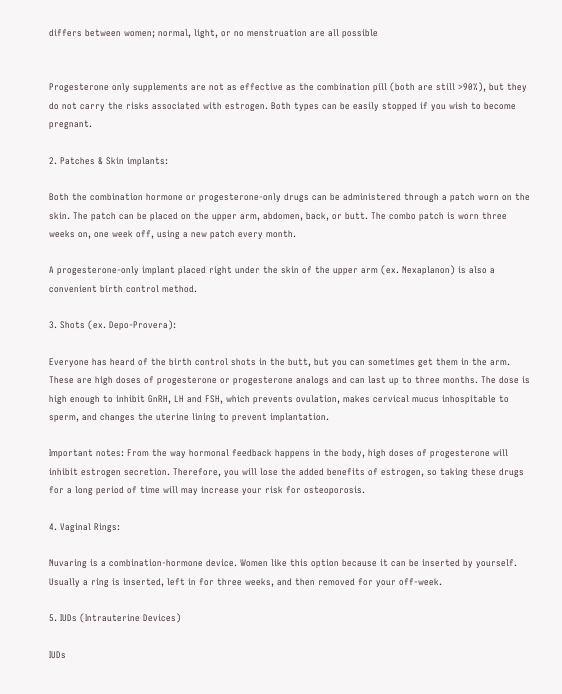differs between women; normal, light, or no menstruation are all possible


Progesterone only supplements are not as effective as the combination pill (both are still >90%), but they do not carry the risks associated with estrogen. Both types can be easily stopped if you wish to become pregnant.

2. Patches & Skin implants:

Both the combination hormone or progesterone-only drugs can be administered through a patch worn on the skin. The patch can be placed on the upper arm, abdomen, back, or butt. The combo patch is worn three weeks on, one week off, using a new patch every month.

A progesterone-only implant placed right under the skin of the upper arm (ex. Nexaplanon) is also a convenient birth control method.

3. Shots (ex. Depo-Provera):

Everyone has heard of the birth control shots in the butt, but you can sometimes get them in the arm. These are high doses of progesterone or progesterone analogs and can last up to three months. The dose is high enough to inhibit GnRH, LH and FSH, which prevents ovulation, makes cervical mucus inhospitable to sperm, and changes the uterine lining to prevent implantation.

Important notes: From the way hormonal feedback happens in the body, high doses of progesterone will inhibit estrogen secretion. Therefore, you will lose the added benefits of estrogen, so taking these drugs for a long period of time will may increase your risk for osteoporosis.

4. Vaginal Rings:

Nuvaring is a combination-hormone device. Women like this option because it can be inserted by yourself. Usually a ring is inserted, left in for three weeks, and then removed for your off-week.

5. IUDs (Intrauterine Devices)

IUDs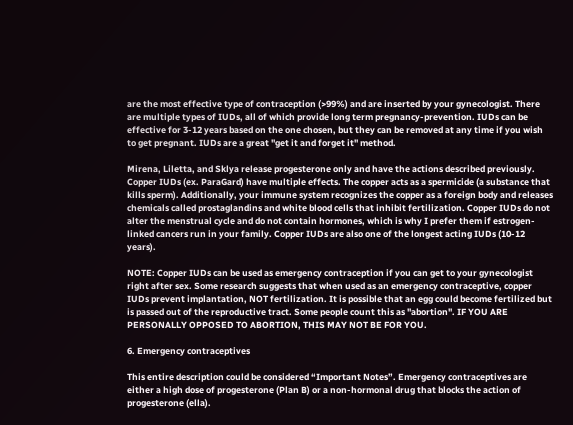are the most effective type of contraception (>99%) and are inserted by your gynecologist. There are multiple types of IUDs, all of which provide long term pregnancy-prevention. IUDs can be effective for 3-12 years based on the one chosen, but they can be removed at any time if you wish to get pregnant. IUDs are a great "get it and forget it" method.

Mirena, Liletta, and Sklya release progesterone only and have the actions described previously. Copper IUDs (ex. ParaGard) have multiple effects. The copper acts as a spermicide (a substance that kills sperm). Additionally, your immune system recognizes the copper as a foreign body and releases chemicals called prostaglandins and white blood cells that inhibit fertilization. Copper IUDs do not alter the menstrual cycle and do not contain hormones, which is why I prefer them if estrogen-linked cancers run in your family. Copper IUDs are also one of the longest acting IUDs (10-12 years).

NOTE: Copper IUDs can be used as emergency contraception if you can get to your gynecologist right after sex. Some research suggests that when used as an emergency contraceptive, copper IUDs prevent implantation, NOT fertilization. It is possible that an egg could become fertilized but is passed out of the reproductive tract. Some people count this as "abortion". IF YOU ARE PERSONALLY OPPOSED TO ABORTION, THIS MAY NOT BE FOR YOU.

6. Emergency contraceptives

This entire description could be considered “Important Notes”. Emergency contraceptives are either a high dose of progesterone (Plan B) or a non-hormonal drug that blocks the action of progesterone (ella).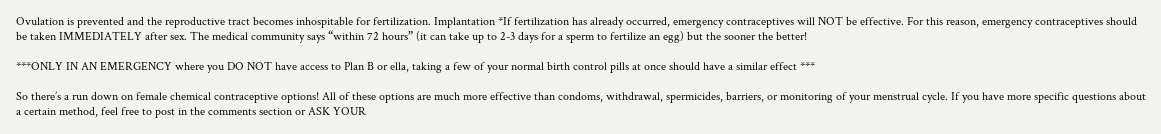Ovulation is prevented and the reproductive tract becomes inhospitable for fertilization. Implantation *If fertilization has already occurred, emergency contraceptives will NOT be effective. For this reason, emergency contraceptives should be taken IMMEDIATELY after sex. The medical community says “within 72 hours” (it can take up to 2-3 days for a sperm to fertilize an egg) but the sooner the better!

***ONLY IN AN EMERGENCY where you DO NOT have access to Plan B or ella, taking a few of your normal birth control pills at once should have a similar effect ***

So there’s a run down on female chemical contraceptive options! All of these options are much more effective than condoms, withdrawal, spermicides, barriers, or monitoring of your menstrual cycle. If you have more specific questions about a certain method, feel free to post in the comments section or ASK YOUR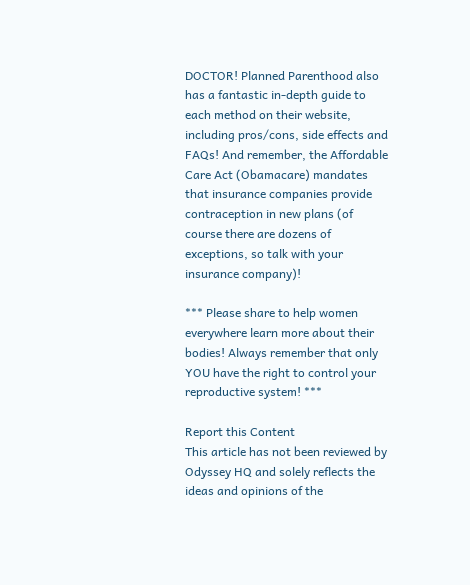DOCTOR! Planned Parenthood also has a fantastic in-depth guide to each method on their website, including pros/cons, side effects and FAQs! And remember, the Affordable Care Act (Obamacare) mandates that insurance companies provide contraception in new plans (of course there are dozens of exceptions, so talk with your insurance company)!

*** Please share to help women everywhere learn more about their bodies! Always remember that only YOU have the right to control your reproductive system! ***

Report this Content
This article has not been reviewed by Odyssey HQ and solely reflects the ideas and opinions of the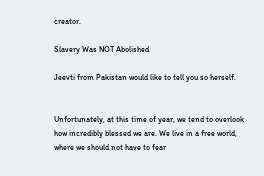creator.

Slavery Was NOT Abolished

Jeevti from Pakistan would like to tell you so herself.


Unfortunately, at this time of year, we tend to overlook how incredibly blessed we are. We live in a free world, where we should not have to fear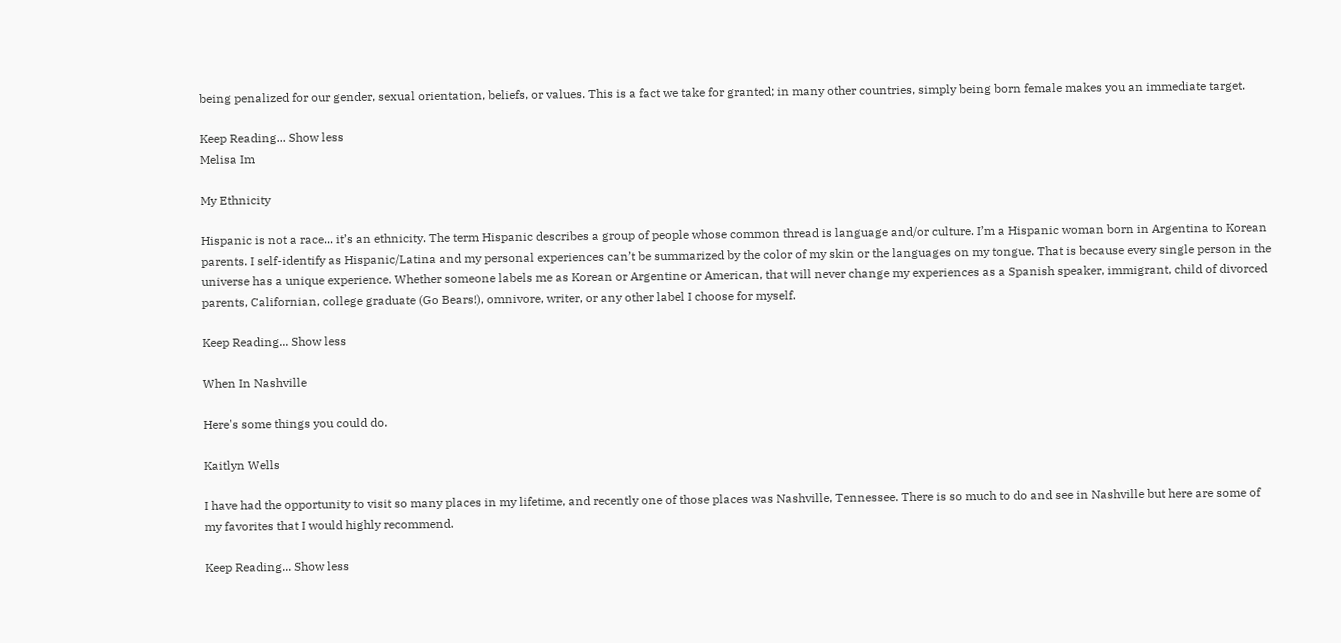being penalized for our gender, sexual orientation, beliefs, or values. This is a fact we take for granted; in many other countries, simply being born female makes you an immediate target.

Keep Reading... Show less
Melisa Im

My Ethnicity

Hispanic is not a race... it’s an ethnicity. The term Hispanic describes a group of people whose common thread is language and/or culture. I’m a Hispanic woman born in Argentina to Korean parents. I self-identify as Hispanic/Latina and my personal experiences can’t be summarized by the color of my skin or the languages on my tongue. That is because every single person in the universe has a unique experience. Whether someone labels me as Korean or Argentine or American, that will never change my experiences as a Spanish speaker, immigrant, child of divorced parents, Californian, college graduate (Go Bears!), omnivore, writer, or any other label I choose for myself.

Keep Reading... Show less

When In Nashville

Here's some things you could do.

Kaitlyn Wells

I have had the opportunity to visit so many places in my lifetime, and recently one of those places was Nashville, Tennessee. There is so much to do and see in Nashville but here are some of my favorites that I would highly recommend.

Keep Reading... Show less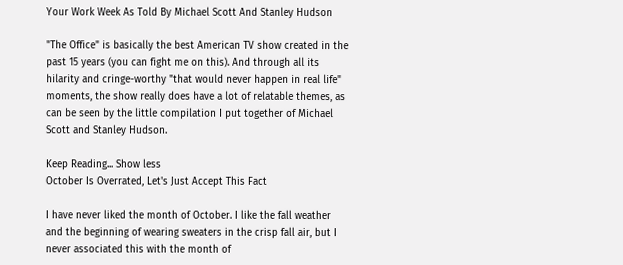Your Work Week As Told By Michael Scott And Stanley Hudson

"The Office" is basically the best American TV show created in the past 15 years (you can fight me on this). And through all its hilarity and cringe-worthy "that would never happen in real life" moments, the show really does have a lot of relatable themes, as can be seen by the little compilation I put together of Michael Scott and Stanley Hudson.

Keep Reading... Show less
October Is Overrated, Let's Just Accept This Fact

I have never liked the month of October. I like the fall weather and the beginning of wearing sweaters in the crisp fall air, but I never associated this with the month of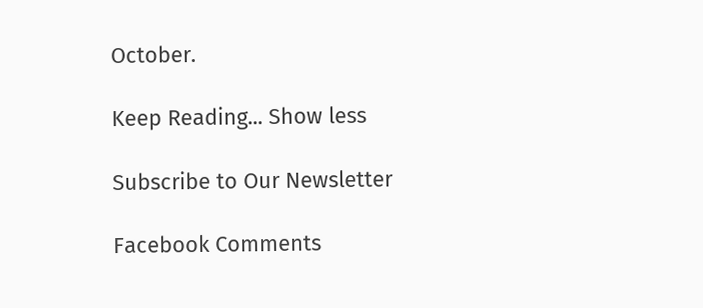October.

Keep Reading... Show less

Subscribe to Our Newsletter

Facebook Comments